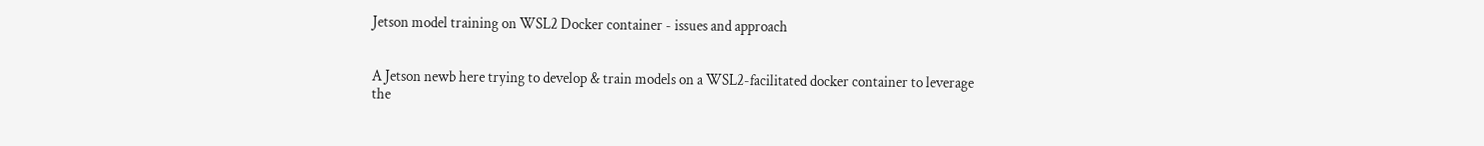Jetson model training on WSL2 Docker container - issues and approach


A Jetson newb here trying to develop & train models on a WSL2-facilitated docker container to leverage the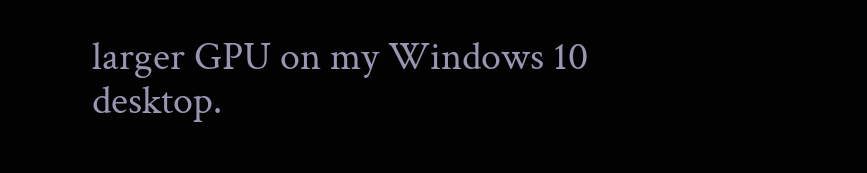larger GPU on my Windows 10 desktop.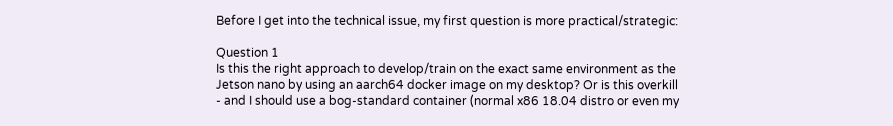Before I get into the technical issue, my first question is more practical/strategic:

Question 1
Is this the right approach to develop/train on the exact same environment as the Jetson nano by using an aarch64 docker image on my desktop? Or is this overkill - and I should use a bog-standard container (normal x86 18.04 distro or even my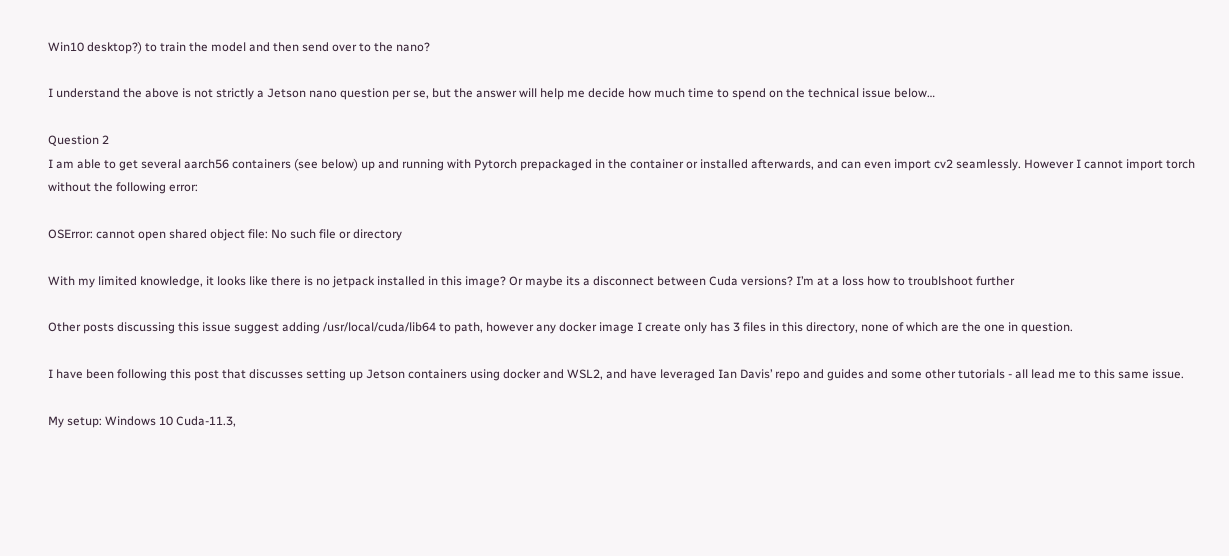Win10 desktop?) to train the model and then send over to the nano?

I understand the above is not strictly a Jetson nano question per se, but the answer will help me decide how much time to spend on the technical issue below…

Question 2
I am able to get several aarch56 containers (see below) up and running with Pytorch prepackaged in the container or installed afterwards, and can even import cv2 seamlessly. However I cannot import torch without the following error:

OSError: cannot open shared object file: No such file or directory

With my limited knowledge, it looks like there is no jetpack installed in this image? Or maybe its a disconnect between Cuda versions? I’m at a loss how to troublshoot further

Other posts discussing this issue suggest adding /usr/local/cuda/lib64 to path, however any docker image I create only has 3 files in this directory, none of which are the one in question.

I have been following this post that discusses setting up Jetson containers using docker and WSL2, and have leveraged Ian Davis’ repo and guides and some other tutorials - all lead me to this same issue.

My setup: Windows 10 Cuda-11.3,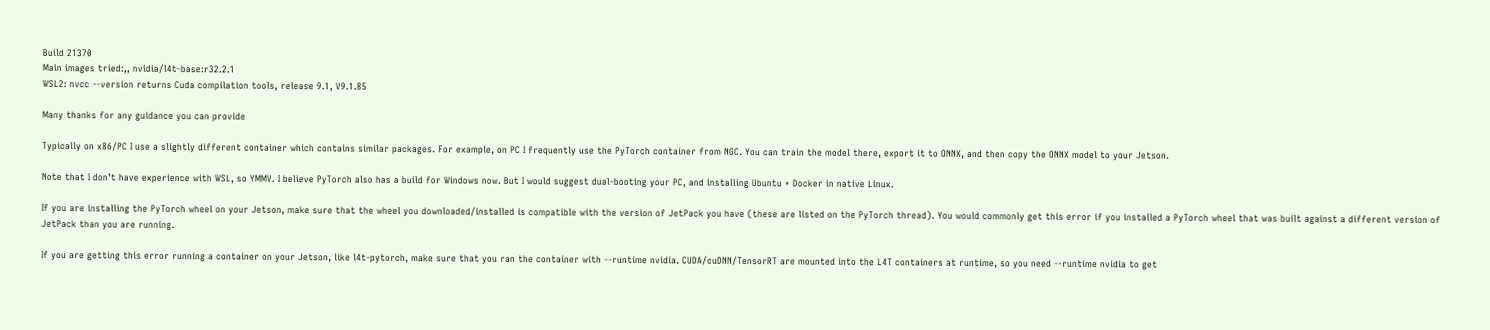Build 21370
Main images tried:,, nvidia/l4t-base:r32.2.1
WSL2: nvcc --version returns Cuda compilation tools, release 9.1, V9.1.85

Many thanks for any guidance you can provide

Typically on x86/PC I use a slightly different container which contains similar packages. For example, on PC I frequently use the PyTorch container from NGC. You can train the model there, export it to ONNX, and then copy the ONNX model to your Jetson.

Note that I don’t have experience with WSL, so YMMV. I believe PyTorch also has a build for Windows now. But I would suggest dual-booting your PC, and installing Ubuntu + Docker in native Linux.

If you are installing the PyTorch wheel on your Jetson, make sure that the wheel you downloaded/installed is compatible with the version of JetPack you have (these are listed on the PyTorch thread). You would commonly get this error if you installed a PyTorch wheel that was built against a different version of JetPack than you are running.

If you are getting this error running a container on your Jetson, like l4t-pytorch, make sure that you ran the container with --runtime nvidia. CUDA/cuDNN/TensorRT are mounted into the L4T containers at runtime, so you need --runtime nvidia to get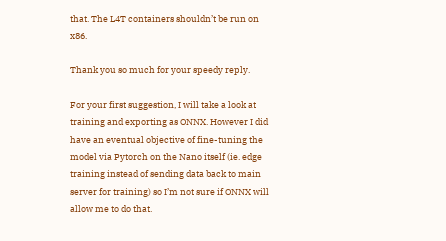that. The L4T containers shouldn’t be run on x86.

Thank you so much for your speedy reply.

For your first suggestion, I will take a look at training and exporting as ONNX. However I did have an eventual objective of fine-tuning the model via Pytorch on the Nano itself (ie. edge training instead of sending data back to main server for training) so I’m not sure if ONNX will allow me to do that.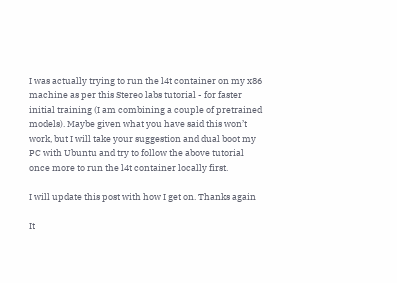I was actually trying to run the l4t container on my x86 machine as per this Stereo labs tutorial - for faster initial training (I am combining a couple of pretrained models). Maybe given what you have said this won’t work, but I will take your suggestion and dual boot my PC with Ubuntu and try to follow the above tutorial once more to run the l4t container locally first.

I will update this post with how I get on. Thanks again

It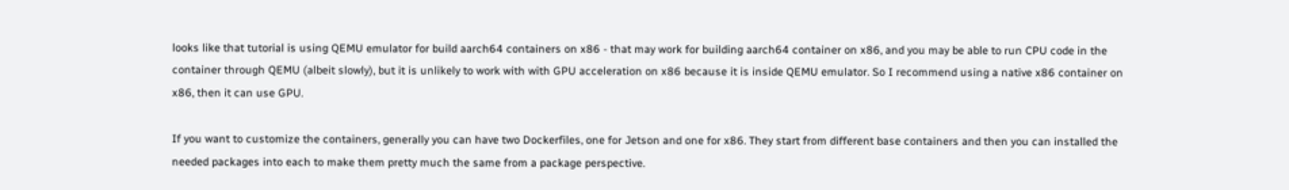looks like that tutorial is using QEMU emulator for build aarch64 containers on x86 - that may work for building aarch64 container on x86, and you may be able to run CPU code in the container through QEMU (albeit slowly), but it is unlikely to work with with GPU acceleration on x86 because it is inside QEMU emulator. So I recommend using a native x86 container on x86, then it can use GPU.

If you want to customize the containers, generally you can have two Dockerfiles, one for Jetson and one for x86. They start from different base containers and then you can installed the needed packages into each to make them pretty much the same from a package perspective.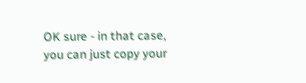OK sure - in that case, you can just copy your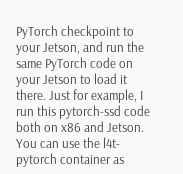PyTorch checkpoint to your Jetson, and run the same PyTorch code on your Jetson to load it there. Just for example, I run this pytorch-ssd code both on x86 and Jetson. You can use the l4t-pytorch container as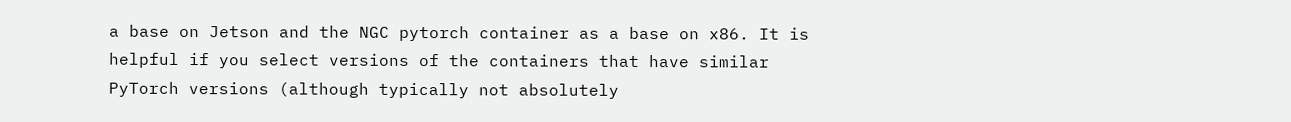a base on Jetson and the NGC pytorch container as a base on x86. It is helpful if you select versions of the containers that have similar PyTorch versions (although typically not absolutely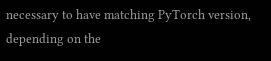necessary to have matching PyTorch version, depending on the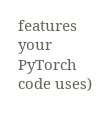features your PyTorch code uses)